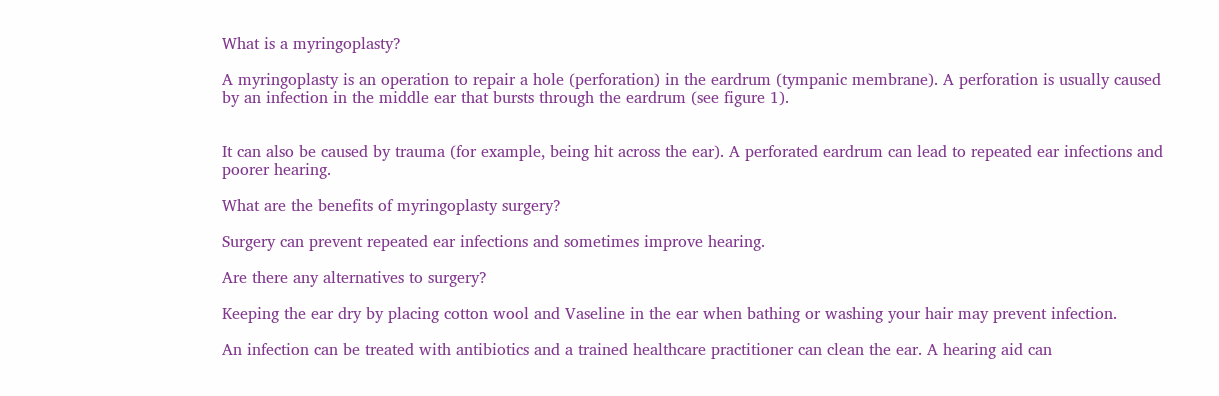What is a myringoplasty?

A myringoplasty is an operation to repair a hole (perforation) in the eardrum (tympanic membrane). A perforation is usually caused by an infection in the middle ear that bursts through the eardrum (see figure 1).


It can also be caused by trauma (for example, being hit across the ear). A perforated eardrum can lead to repeated ear infections and poorer hearing.

What are the benefits of myringoplasty surgery?

Surgery can prevent repeated ear infections and sometimes improve hearing.

Are there any alternatives to surgery?

Keeping the ear dry by placing cotton wool and Vaseline in the ear when bathing or washing your hair may prevent infection.

An infection can be treated with antibiotics and a trained healthcare practitioner can clean the ear. A hearing aid can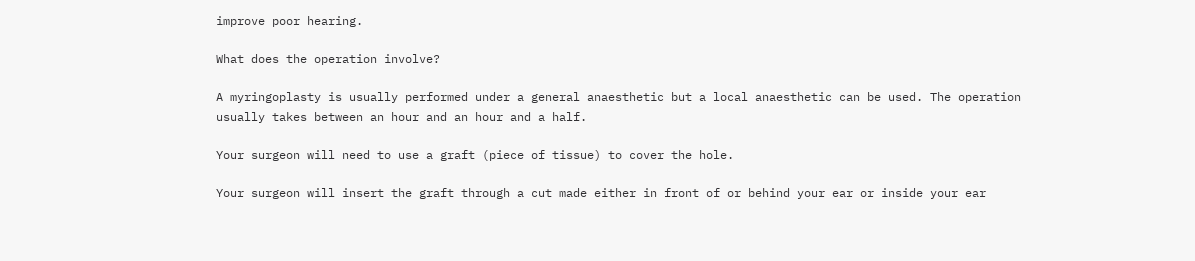improve poor hearing.

What does the operation involve?

A myringoplasty is usually performed under a general anaesthetic but a local anaesthetic can be used. The operation usually takes between an hour and an hour and a half.

Your surgeon will need to use a graft (piece of tissue) to cover the hole.

Your surgeon will insert the graft through a cut made either in front of or behind your ear or inside your ear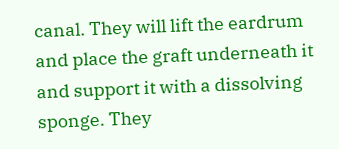canal. They will lift the eardrum and place the graft underneath it and support it with a dissolving sponge. They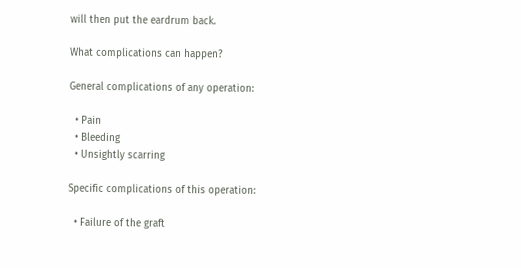will then put the eardrum back.

What complications can happen?

General complications of any operation:

  • Pain
  • Bleeding
  • Unsightly scarring

Specific complications of this operation:

  • Failure of the graft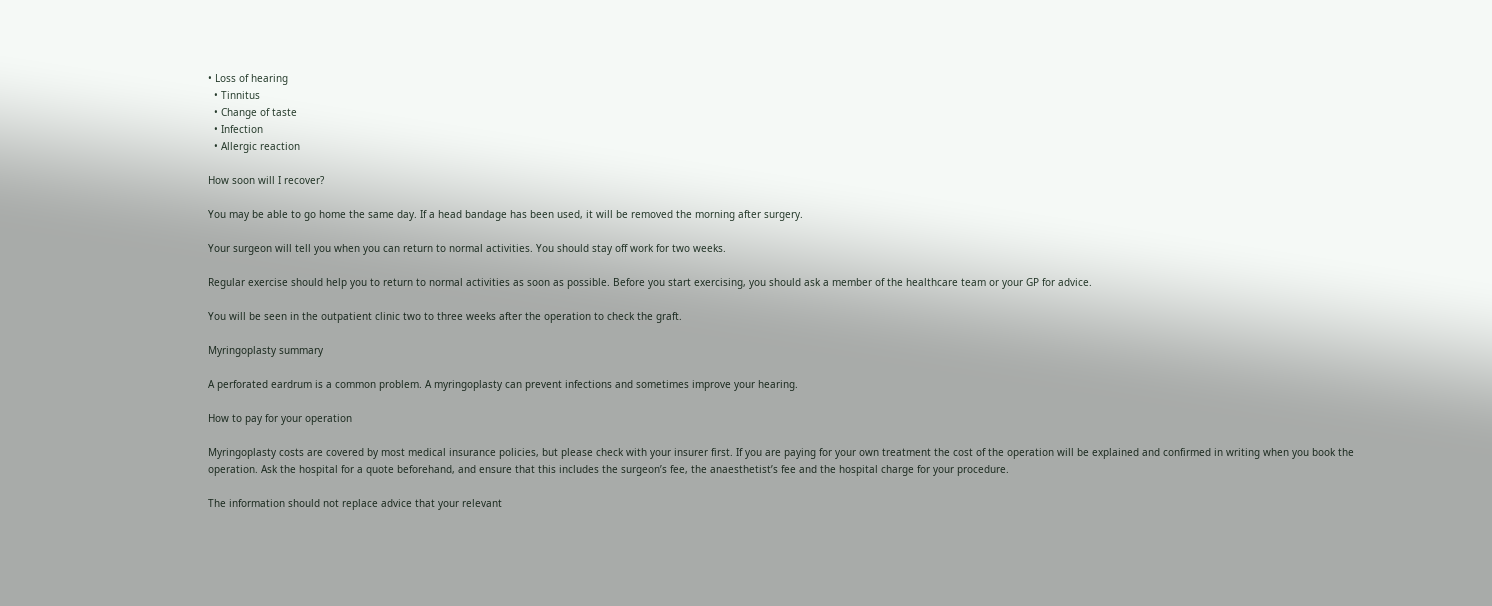• Loss of hearing
  • Tinnitus
  • Change of taste
  • Infection
  • Allergic reaction

How soon will I recover?

You may be able to go home the same day. If a head bandage has been used, it will be removed the morning after surgery.

Your surgeon will tell you when you can return to normal activities. You should stay off work for two weeks.

Regular exercise should help you to return to normal activities as soon as possible. Before you start exercising, you should ask a member of the healthcare team or your GP for advice.

You will be seen in the outpatient clinic two to three weeks after the operation to check the graft.

Myringoplasty summary

A perforated eardrum is a common problem. A myringoplasty can prevent infections and sometimes improve your hearing.

How to pay for your operation

Myringoplasty costs are covered by most medical insurance policies, but please check with your insurer first. If you are paying for your own treatment the cost of the operation will be explained and confirmed in writing when you book the operation. Ask the hospital for a quote beforehand, and ensure that this includes the surgeon’s fee, the anaesthetist’s fee and the hospital charge for your procedure.

The information should not replace advice that your relevant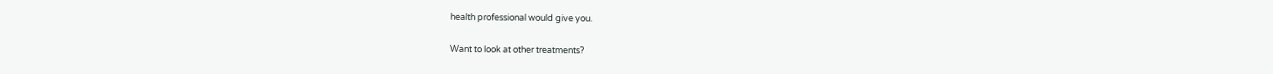health professional would give you.

Want to look at other treatments?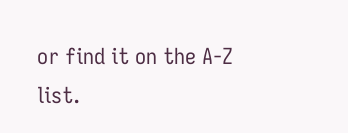or find it on the A-Z list.